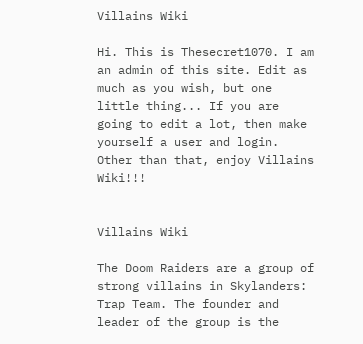Villains Wiki

Hi. This is Thesecret1070. I am an admin of this site. Edit as much as you wish, but one little thing... If you are going to edit a lot, then make yourself a user and login. Other than that, enjoy Villains Wiki!!!


Villains Wiki

The Doom Raiders are a group of strong villains in Skylanders: Trap Team. The founder and leader of the group is the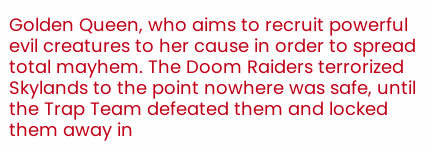Golden Queen, who aims to recruit powerful evil creatures to her cause in order to spread total mayhem. The Doom Raiders terrorized Skylands to the point nowhere was safe, until the Trap Team defeated them and locked them away in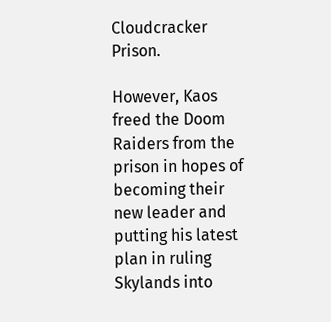Cloudcracker Prison.

However, Kaos freed the Doom Raiders from the prison in hopes of becoming their new leader and putting his latest plan in ruling Skylands into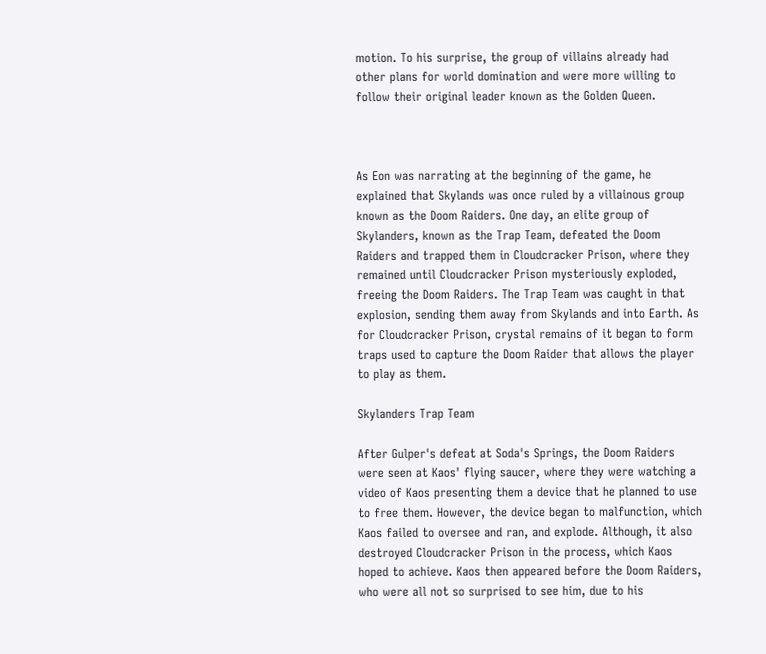motion. To his surprise, the group of villains already had other plans for world domination and were more willing to follow their original leader known as the Golden Queen.



As Eon was narrating at the beginning of the game, he explained that Skylands was once ruled by a villainous group known as the Doom Raiders. One day, an elite group of Skylanders, known as the Trap Team, defeated the Doom Raiders and trapped them in Cloudcracker Prison, where they remained until Cloudcracker Prison mysteriously exploded, freeing the Doom Raiders. The Trap Team was caught in that explosion, sending them away from Skylands and into Earth. As for Cloudcracker Prison, crystal remains of it began to form traps used to capture the Doom Raider that allows the player to play as them.

Skylanders Trap Team

After Gulper's defeat at Soda's Springs, the Doom Raiders were seen at Kaos' flying saucer, where they were watching a video of Kaos presenting them a device that he planned to use to free them. However, the device began to malfunction, which Kaos failed to oversee and ran, and explode. Although, it also destroyed Cloudcracker Prison in the process, which Kaos hoped to achieve. Kaos then appeared before the Doom Raiders, who were all not so surprised to see him, due to his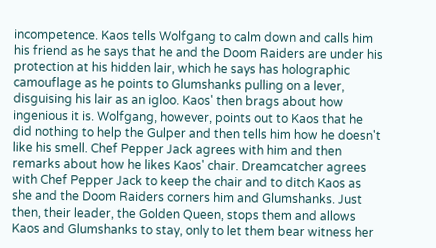incompetence. Kaos tells Wolfgang to calm down and calls him his friend as he says that he and the Doom Raiders are under his protection at his hidden lair, which he says has holographic camouflage as he points to Glumshanks pulling on a lever, disguising his lair as an igloo. Kaos' then brags about how ingenious it is. Wolfgang, however, points out to Kaos that he did nothing to help the Gulper and then tells him how he doesn't like his smell. Chef Pepper Jack agrees with him and then remarks about how he likes Kaos' chair. Dreamcatcher agrees with Chef Pepper Jack to keep the chair and to ditch Kaos as she and the Doom Raiders corners him and Glumshanks. Just then, their leader, the Golden Queen, stops them and allows Kaos and Glumshanks to stay, only to let them bear witness her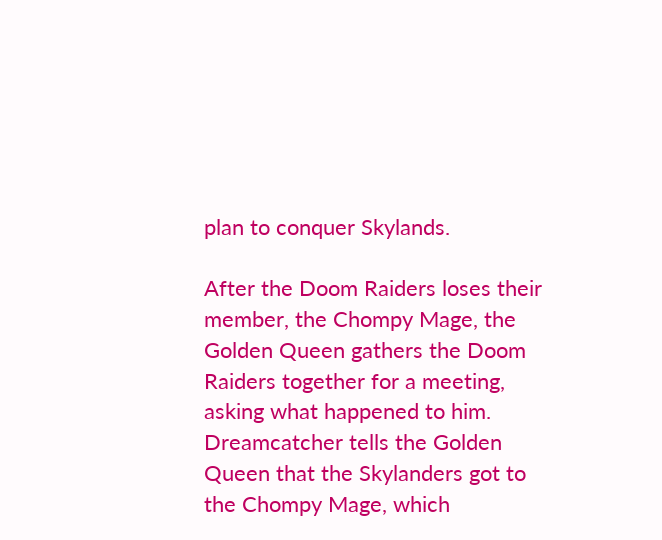plan to conquer Skylands.

After the Doom Raiders loses their member, the Chompy Mage, the Golden Queen gathers the Doom Raiders together for a meeting, asking what happened to him. Dreamcatcher tells the Golden Queen that the Skylanders got to the Chompy Mage, which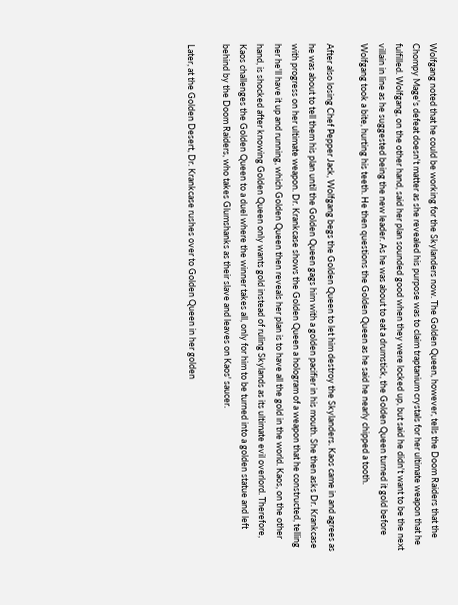Wolfgang noted that he could be working for the Skylanders now. The Golden Queen, however, tells the Doom Raiders that the Chompy Mage's defeat doesn't matter as she revealed his purpose was to claim traptanium crystals for her ultimate weapon that he fulfilled. Wolfgang, on the other hand, said her plan sounded good when they were locked up, but said he didn't want to be the next villain in line as he suggested being the new leader. As he was about to eat a drumstick, the Golden Queen turned it gold before Wolfgang took a bite, hurting his teeth. He then questions the Golden Queen as he said he nearly chipped a tooth.

After also losing Chef Pepper Jack, Wolfgang begs the Golden Queen to let him destroy the Skylanders. Kaos came in and agrees as he was about to tell them his plan until the Golden Queen gags him with a golden pacifier in his mouth. She then asks Dr. Krankcase with progress on her ultimate weapon. Dr. Krankcase shows the Golden Queen a hologram of a weapon that he constructed, telling her he'll have it up and running, which Golden Queen then reveals her plan is to have all the gold in the world. Kaos, on the other hand, is shocked after knowing Golden Queen only wants gold instead of ruling Skylands as its ultimate evil overlord. Therefore, Kaos challenges the Golden Queen to a duel where the winner takes all, only for him to be turned into a golden statue and left behind by the Doom Raiders, who takes Glumshanks as their slave and leaves on Kaos' saucer.

Later, at the Golden Desert, Dr. Krankcase rushes over to Golden Queen in her golden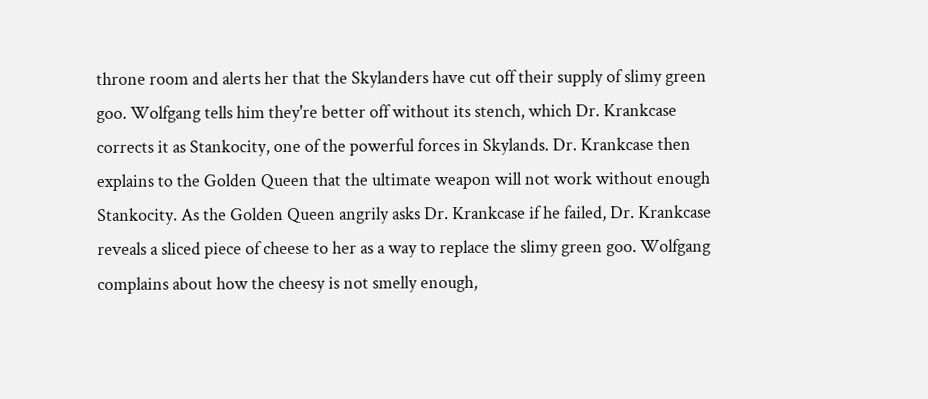throne room and alerts her that the Skylanders have cut off their supply of slimy green goo. Wolfgang tells him they're better off without its stench, which Dr. Krankcase corrects it as Stankocity, one of the powerful forces in Skylands. Dr. Krankcase then explains to the Golden Queen that the ultimate weapon will not work without enough Stankocity. As the Golden Queen angrily asks Dr. Krankcase if he failed, Dr. Krankcase reveals a sliced piece of cheese to her as a way to replace the slimy green goo. Wolfgang complains about how the cheesy is not smelly enough,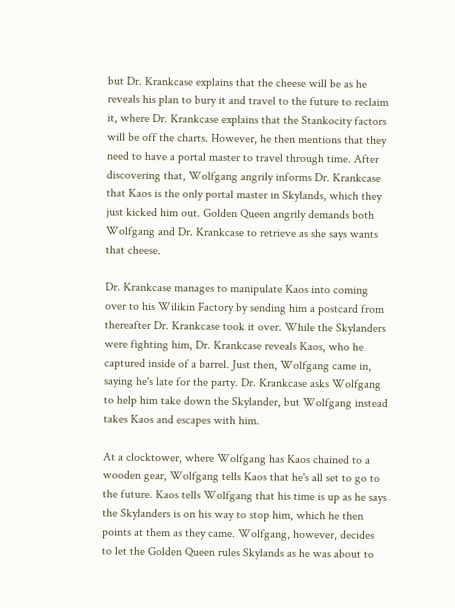but Dr. Krankcase explains that the cheese will be as he reveals his plan to bury it and travel to the future to reclaim it, where Dr. Krankcase explains that the Stankocity factors will be off the charts. However, he then mentions that they need to have a portal master to travel through time. After discovering that, Wolfgang angrily informs Dr. Krankcase that Kaos is the only portal master in Skylands, which they just kicked him out. Golden Queen angrily demands both Wolfgang and Dr. Krankcase to retrieve as she says wants that cheese.

Dr. Krankcase manages to manipulate Kaos into coming over to his Wilikin Factory by sending him a postcard from thereafter Dr. Krankcase took it over. While the Skylanders were fighting him, Dr. Krankcase reveals Kaos, who he captured inside of a barrel. Just then, Wolfgang came in, saying he's late for the party. Dr. Krankcase asks Wolfgang to help him take down the Skylander, but Wolfgang instead takes Kaos and escapes with him.

At a clocktower, where Wolfgang has Kaos chained to a wooden gear, Wolfgang tells Kaos that he's all set to go to the future. Kaos tells Wolfgang that his time is up as he says the Skylanders is on his way to stop him, which he then points at them as they came. Wolfgang, however, decides to let the Golden Queen rules Skylands as he was about to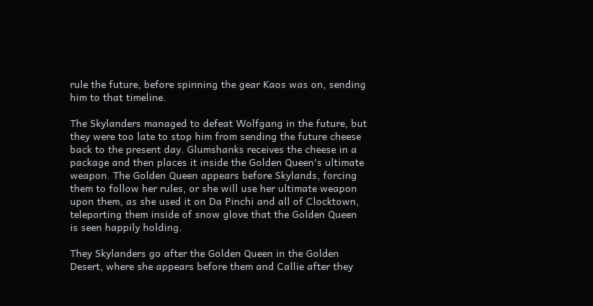rule the future, before spinning the gear Kaos was on, sending him to that timeline.

The Skylanders managed to defeat Wolfgang in the future, but they were too late to stop him from sending the future cheese back to the present day. Glumshanks receives the cheese in a package and then places it inside the Golden Queen's ultimate weapon. The Golden Queen appears before Skylands, forcing them to follow her rules, or she will use her ultimate weapon upon them, as she used it on Da Pinchi and all of Clocktown, teleporting them inside of snow glove that the Golden Queen is seen happily holding.

They Skylanders go after the Golden Queen in the Golden Desert, where she appears before them and Callie after they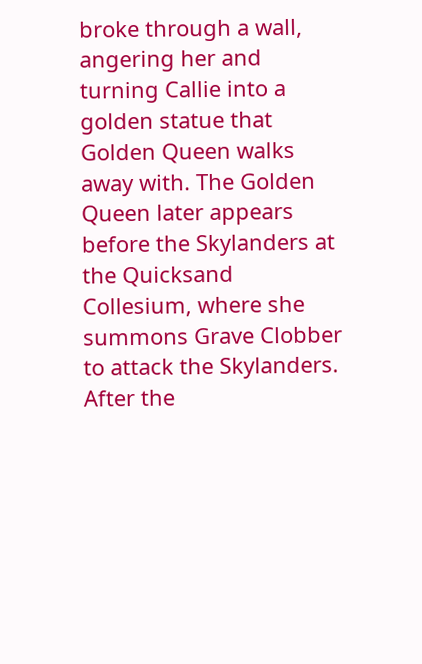broke through a wall, angering her and turning Callie into a golden statue that Golden Queen walks away with. The Golden Queen later appears before the Skylanders at the Quicksand Collesium, where she summons Grave Clobber to attack the Skylanders. After the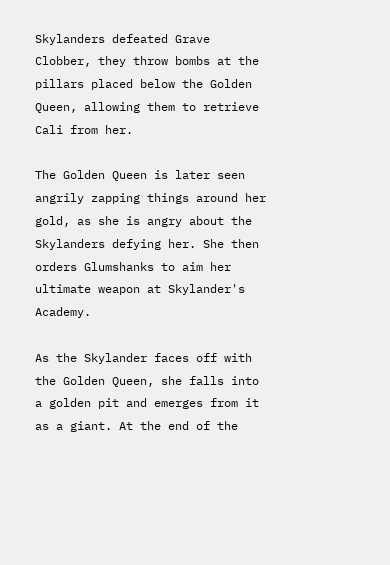Skylanders defeated Grave Clobber, they throw bombs at the pillars placed below the Golden Queen, allowing them to retrieve Cali from her.

The Golden Queen is later seen angrily zapping things around her gold, as she is angry about the Skylanders defying her. She then orders Glumshanks to aim her ultimate weapon at Skylander's Academy.

As the Skylander faces off with the Golden Queen, she falls into a golden pit and emerges from it as a giant. At the end of the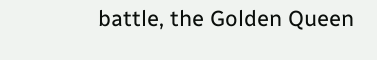battle, the Golden Queen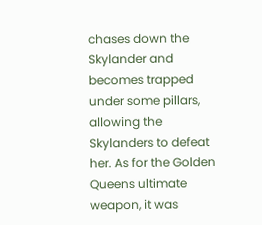chases down the Skylander and becomes trapped under some pillars, allowing the Skylanders to defeat her. As for the Golden Queens ultimate weapon, it was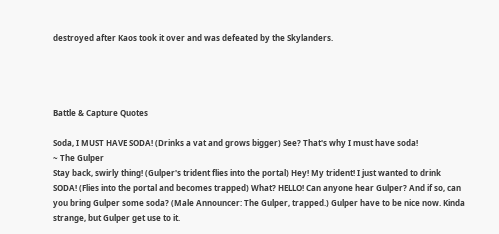destroyed after Kaos took it over and was defeated by the Skylanders.




Battle & Capture Quotes

Soda, I MUST HAVE SODA! (Drinks a vat and grows bigger) See? That's why I must have soda!
~ The Gulper
Stay back, swirly thing! (Gulper's trident flies into the portal) Hey! My trident! I just wanted to drink SODA! (Flies into the portal and becomes trapped) What? HELLO! Can anyone hear Gulper? And if so, can you bring Gulper some soda? (Male Announcer: The Gulper, trapped.) Gulper have to be nice now. Kinda strange, but Gulper get use to it.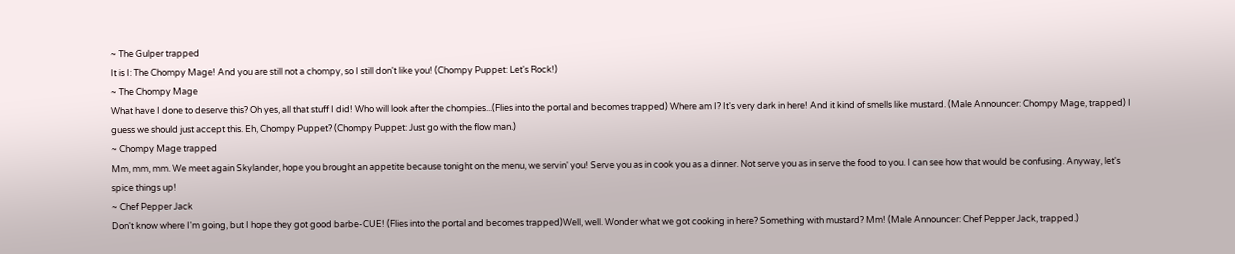~ The Gulper trapped
It is I: The Chompy Mage! And you are still not a chompy, so I still don't like you! (Chompy Puppet: Let's Rock!)
~ The Chompy Mage
What have I done to deserve this? Oh yes, all that stuff I did! Who will look after the chompies...(Flies into the portal and becomes trapped) Where am I? It's very dark in here! And it kind of smells like mustard. (Male Announcer: Chompy Mage, trapped) I guess we should just accept this. Eh, Chompy Puppet? (Chompy Puppet: Just go with the flow man.)
~ Chompy Mage trapped
Mm, mm, mm. We meet again Skylander, hope you brought an appetite because tonight on the menu, we servin' you! Serve you as in cook you as a dinner. Not serve you as in serve the food to you. I can see how that would be confusing. Anyway, let's spice things up!
~ Chef Pepper Jack
Don't know where I'm going, but I hope they got good barbe-CUE! (Flies into the portal and becomes trapped)Well, well. Wonder what we got cooking in here? Something with mustard? Mm! (Male Announcer: Chef Pepper Jack, trapped.)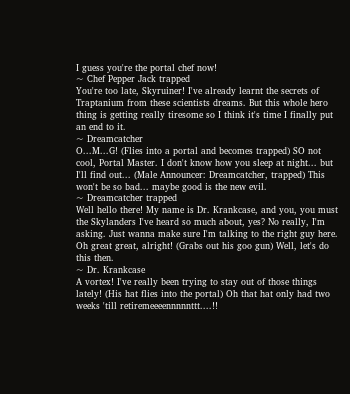I guess you're the portal chef now!
~ Chef Pepper Jack trapped
You're too late, Skyruiner! I've already learnt the secrets of Traptanium from these scientists dreams. But this whole hero thing is getting really tiresome so I think it's time I finally put an end to it.
~ Dreamcatcher
O...M...G! (Flies into a portal and becomes trapped) SO not cool, Portal Master. I don't know how you sleep at night... but I'll find out... (Male Announcer: Dreamcatcher, trapped) This won't be so bad... maybe good is the new evil.
~ Dreamcatcher trapped
Well hello there! My name is Dr. Krankcase, and you, you must the Skylanders I've heard so much about, yes? No really, I'm asking. Just wanna make sure I'm talking to the right guy here. Oh great great, alright! (Grabs out his goo gun) Well, let's do this then.
~ Dr. Krankcase
A vortex! I've really been trying to stay out of those things lately! (His hat flies into the portal) Oh that hat only had two weeks 'till retiremeeeennnnnttt....!!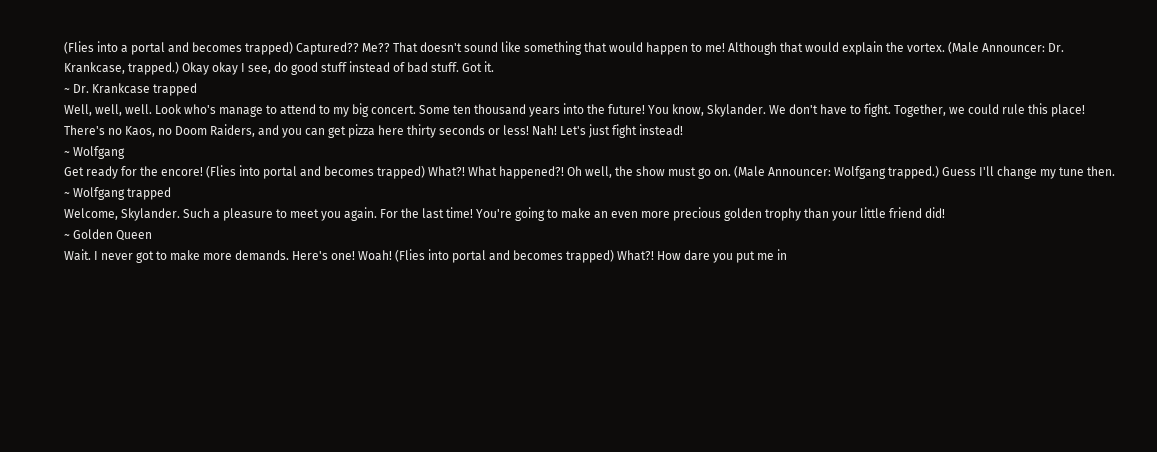(Flies into a portal and becomes trapped) Captured?? Me?? That doesn't sound like something that would happen to me! Although that would explain the vortex. (Male Announcer: Dr. Krankcase, trapped.) Okay okay I see, do good stuff instead of bad stuff. Got it.
~ Dr. Krankcase trapped
Well, well, well. Look who's manage to attend to my big concert. Some ten thousand years into the future! You know, Skylander. We don't have to fight. Together, we could rule this place! There's no Kaos, no Doom Raiders, and you can get pizza here thirty seconds or less! Nah! Let's just fight instead!
~ Wolfgang
Get ready for the encore! (Flies into portal and becomes trapped) What?! What happened?! Oh well, the show must go on. (Male Announcer: Wolfgang trapped.) Guess I'll change my tune then.
~ Wolfgang trapped
Welcome, Skylander. Such a pleasure to meet you again. For the last time! You're going to make an even more precious golden trophy than your little friend did!
~ Golden Queen
Wait. I never got to make more demands. Here's one! Woah! (Flies into portal and becomes trapped) What?! How dare you put me in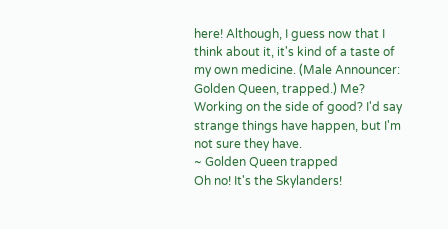here! Although, I guess now that I think about it, it's kind of a taste of my own medicine. (Male Announcer: Golden Queen, trapped.) Me? Working on the side of good? I'd say strange things have happen, but I'm not sure they have.
~ Golden Queen trapped
Oh no! It's the Skylanders!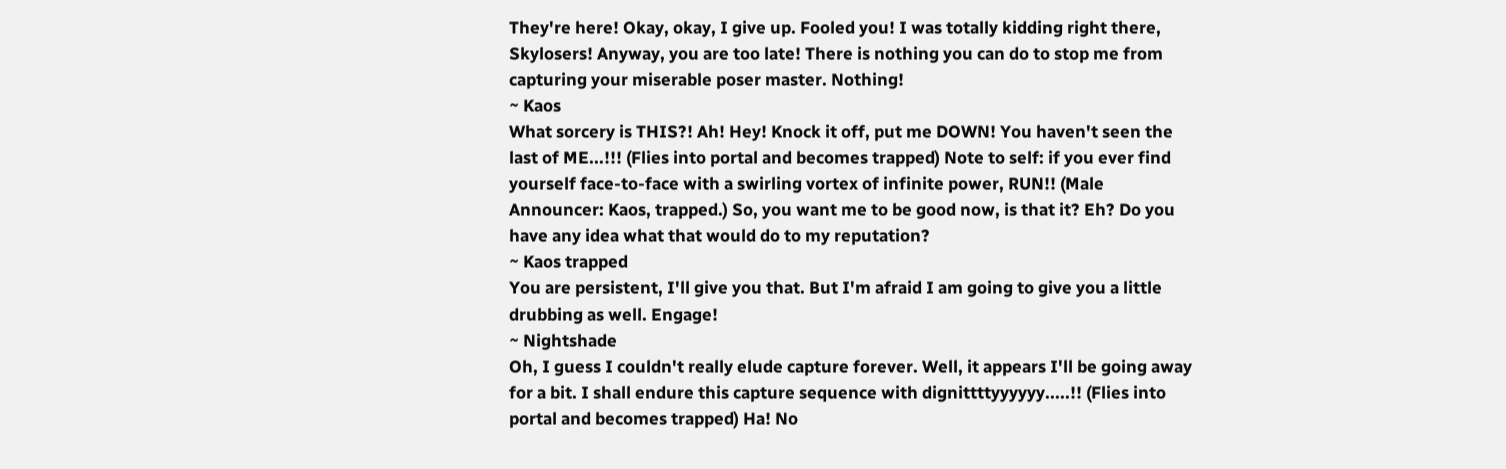They're here! Okay, okay, I give up. Fooled you! I was totally kidding right there, Skylosers! Anyway, you are too late! There is nothing you can do to stop me from capturing your miserable poser master. Nothing!
~ Kaos
What sorcery is THIS?! Ah! Hey! Knock it off, put me DOWN! You haven't seen the last of ME...!!! (Flies into portal and becomes trapped) Note to self: if you ever find yourself face-to-face with a swirling vortex of infinite power, RUN!! (Male Announcer: Kaos, trapped.) So, you want me to be good now, is that it? Eh? Do you have any idea what that would do to my reputation?
~ Kaos trapped
You are persistent, I'll give you that. But I'm afraid I am going to give you a little drubbing as well. Engage!
~ Nightshade
Oh, I guess I couldn't really elude capture forever. Well, it appears I'll be going away for a bit. I shall endure this capture sequence with dignittttyyyyyy.....!! (Flies into portal and becomes trapped) Ha! No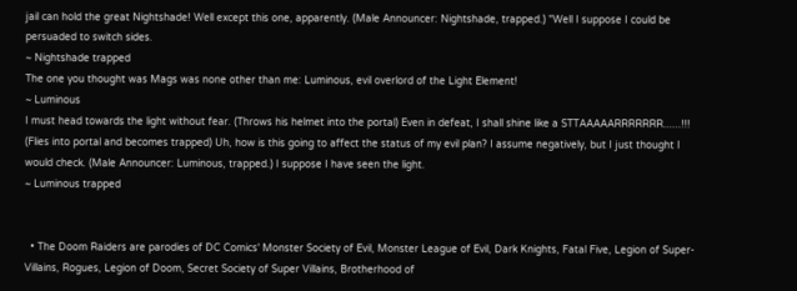jail can hold the great Nightshade! Well except this one, apparently. (Male Announcer: Nightshade, trapped.) "Well I suppose I could be persuaded to switch sides.
~ Nightshade trapped
The one you thought was Mags was none other than me: Luminous, evil overlord of the Light Element!
~ Luminous
I must head towards the light without fear. (Throws his helmet into the portal) Even in defeat, I shall shine like a STTAAAAARRRRRRR......!!! (Flies into portal and becomes trapped) Uh, how is this going to affect the status of my evil plan? I assume negatively, but I just thought I would check. (Male Announcer: Luminous, trapped.) I suppose I have seen the light.
~ Luminous trapped


  • The Doom Raiders are parodies of DC Comics' Monster Society of Evil, Monster League of Evil, Dark Knights, Fatal Five, Legion of Super-Villains, Rogues, Legion of Doom, Secret Society of Super Villains, Brotherhood of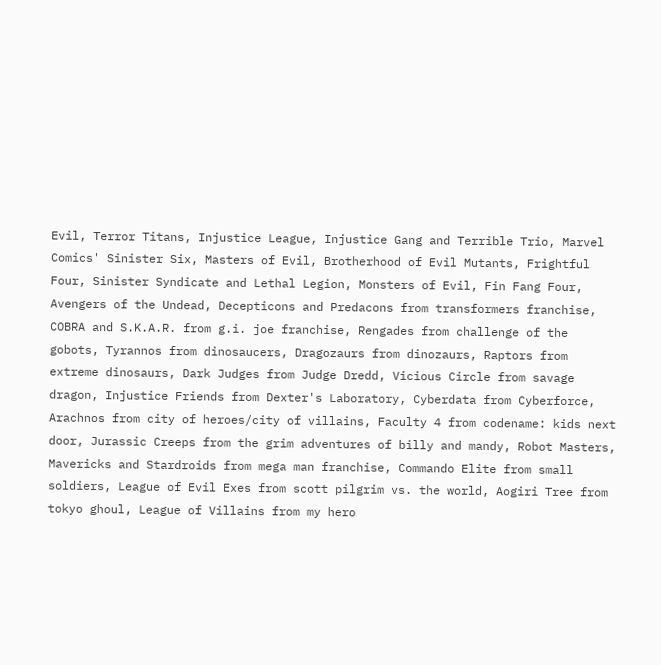Evil, Terror Titans, Injustice League, Injustice Gang and Terrible Trio, Marvel Comics' Sinister Six, Masters of Evil, Brotherhood of Evil Mutants, Frightful Four, Sinister Syndicate and Lethal Legion, Monsters of Evil, Fin Fang Four, Avengers of the Undead, Decepticons and Predacons from transformers franchise, COBRA and S.K.A.R. from g.i. joe franchise, Rengades from challenge of the gobots, Tyrannos from dinosaucers, Dragozaurs from dinozaurs, Raptors from extreme dinosaurs, Dark Judges from Judge Dredd, Vicious Circle from savage dragon, Injustice Friends from Dexter's Laboratory, Cyberdata from Cyberforce, Arachnos from city of heroes/city of villains, Faculty 4 from codename: kids next door, Jurassic Creeps from the grim adventures of billy and mandy, Robot Masters, Mavericks and Stardroids from mega man franchise, Commando Elite from small soldiers, League of Evil Exes from scott pilgrim vs. the world, Aogiri Tree from tokyo ghoul, League of Villains from my hero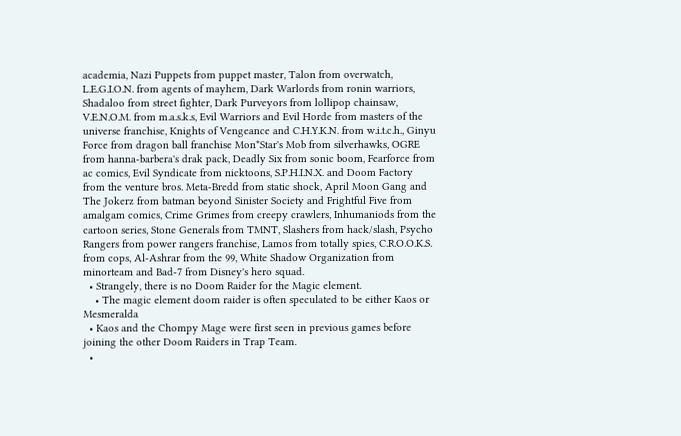academia, Nazi Puppets from puppet master, Talon from overwatch, L.E.G.I.O.N. from agents of mayhem, Dark Warlords from ronin warriors, Shadaloo from street fighter, Dark Purveyors from lollipop chainsaw, V.E.N.O.M. from m.a.s.k.s, Evil Warriors and Evil Horde from masters of the universe franchise, Knights of Vengeance and C.H.Y.K.N. from w.i.t.c.h., Ginyu Force from dragon ball franchise Mon*Star's Mob from silverhawks, OGRE from hanna-barbera's drak pack, Deadly Six from sonic boom, Fearforce from ac comics, Evil Syndicate from nicktoons, S.P.H.I.N.X. and Doom Factory from the venture bros. Meta-Bredd from static shock, April Moon Gang and The Jokerz from batman beyond Sinister Society and Frightful Five from amalgam comics, Crime Grimes from creepy crawlers, Inhumaniods from the cartoon series, Stone Generals from TMNT, Slashers from hack/slash, Psycho Rangers from power rangers franchise, Lamos from totally spies, C.R.O.O.K.S. from cops, Al-Ashrar from the 99, White Shadow Organization from minorteam and Bad-7 from Disney's hero squad.
  • Strangely, there is no Doom Raider for the Magic element.
    • The magic element doom raider is often speculated to be either Kaos or Mesmeralda
  • Kaos and the Chompy Mage were first seen in previous games before joining the other Doom Raiders in Trap Team.
  •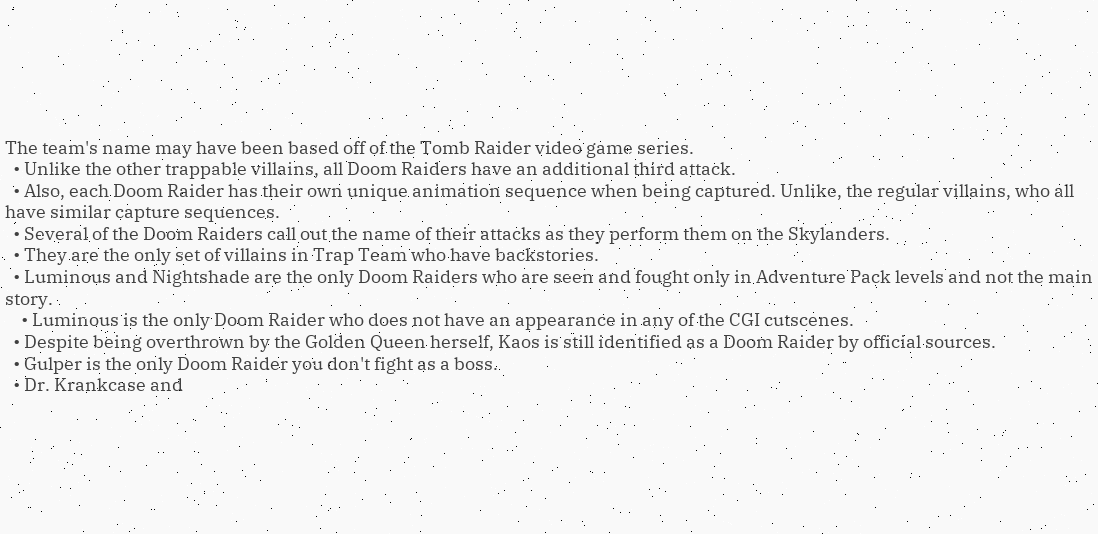The team's name may have been based off of the Tomb Raider video game series.
  • Unlike the other trappable villains, all Doom Raiders have an additional third attack.
  • Also, each Doom Raider has their own unique animation sequence when being captured. Unlike, the regular villains, who all have similar capture sequences.
  • Several of the Doom Raiders call out the name of their attacks as they perform them on the Skylanders.
  • They are the only set of villains in Trap Team who have backstories.
  • Luminous and Nightshade are the only Doom Raiders who are seen and fought only in Adventure Pack levels and not the main story.
    • Luminous is the only Doom Raider who does not have an appearance in any of the CGI cutscenes.
  • Despite being overthrown by the Golden Queen herself, Kaos is still identified as a Doom Raider by official sources.
  • Gulper is the only Doom Raider you don't fight as a boss.
  • Dr. Krankcase and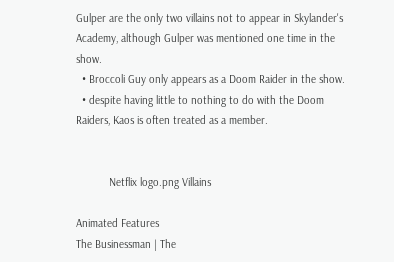Gulper are the only two villains not to appear in Skylander's Academy, although Gulper was mentioned one time in the show.
  • Broccoli Guy only appears as a Doom Raider in the show.
  • despite having little to nothing to do with the Doom Raiders, Kaos is often treated as a member.


           Netflix logo.png Villains

Animated Features
The Businessman | The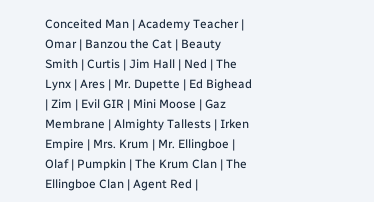Conceited Man | Academy Teacher | Omar | Banzou the Cat | Beauty Smith | Curtis | Jim Hall | Ned | The Lynx | Ares | Mr. Dupette | Ed Bighead | Zim | Evil GIR | Mini Moose | Gaz Membrane | Almighty Tallests | Irken Empire | Mrs. Krum | Mr. Ellingboe | Olaf | Pumpkin | The Krum Clan | The Ellingboe Clan | Agent Red |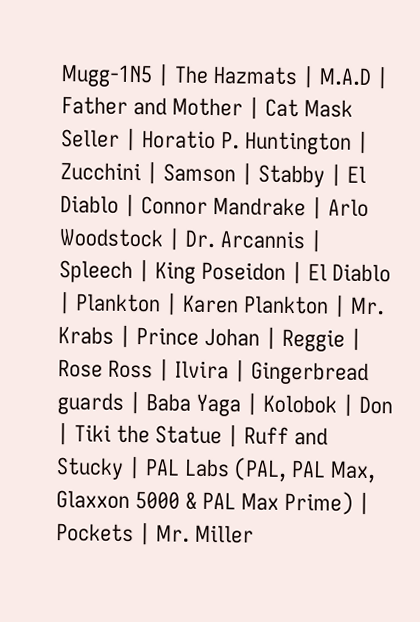Mugg-1N5 | The Hazmats | M.A.D | Father and Mother | Cat Mask Seller | Horatio P. Huntington | Zucchini | Samson | Stabby | El Diablo | Connor Mandrake | Arlo Woodstock | Dr. Arcannis | Spleech | King Poseidon | El Diablo | Plankton | Karen Plankton | Mr. Krabs | Prince Johan | Reggie | Rose Ross | Ilvira | Gingerbread guards | Baba Yaga | Kolobok | Don | Tiki the Statue | Ruff and Stucky | PAL Labs (PAL, PAL Max, Glaxxon 5000 & PAL Max Prime) | Pockets | Mr. Miller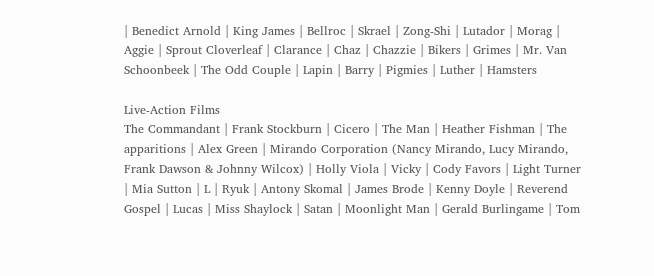| Benedict Arnold | King James | Bellroc | Skrael | Zong-Shi | Lutador | Morag | Aggie | Sprout Cloverleaf | Clarance | Chaz | Chazzie | Bikers | Grimes | Mr. Van Schoonbeek | The Odd Couple | Lapin | Barry | Pigmies | Luther | Hamsters

Live-Action Films
The Commandant | Frank Stockburn | Cicero | The Man | Heather Fishman | The apparitions | Alex Green | Mirando Corporation (Nancy Mirando, Lucy Mirando, Frank Dawson & Johnny Wilcox) | Holly Viola | Vicky | Cody Favors | Light Turner | Mia Sutton | L | Ryuk | Antony Skomal | James Brode | Kenny Doyle | Reverend Gospel | Lucas | Miss Shaylock | Satan | Moonlight Man | Gerald Burlingame | Tom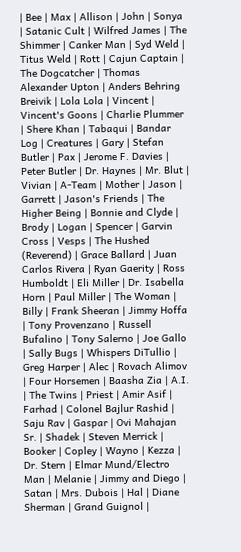| Bee | Max | Allison | John | Sonya | Satanic Cult | Wilfred James | The Shimmer | Canker Man | Syd Weld | Titus Weld | Rott | Cajun Captain | The Dogcatcher | Thomas Alexander Upton | Anders Behring Breivik | Lola Lola | Vincent | Vincent's Goons | Charlie Plummer | Shere Khan | Tabaqui | Bandar Log | Creatures | Gary | Stefan Butler | Pax | Jerome F. Davies | Peter Butler | Dr. Haynes | Mr. Blut | Vivian | A-Team | Mother | Jason | Garrett | Jason's Friends | The Higher Being | Bonnie and Clyde | Brody | Logan | Spencer | Garvin Cross | Vesps | The Hushed (Reverend) | Grace Ballard | Juan Carlos Rivera | Ryan Gaerity | Ross Humboldt | Eli Miller | Dr. Isabella Horn | Paul Miller | The Woman | Billy | Frank Sheeran | Jimmy Hoffa | Tony Provenzano | Russell Bufalino | Tony Salerno | Joe Gallo | Sally Bugs | Whispers DiTullio | Greg Harper | Alec | Rovach Alimov | Four Horsemen | Baasha Zia | A.I. | The Twins | Priest | Amir Asif | Farhad | Colonel Bajlur Rashid | Saju Rav | Gaspar | Ovi Mahajan Sr. | Shadek | Steven Merrick | Booker | Copley | Wayno | Kezza | Dr. Stern | Elmar Mund/Electro Man | Melanie | Jimmy and Diego | Satan | Mrs. Dubois | Hal | Diane Sherman | Grand Guignol |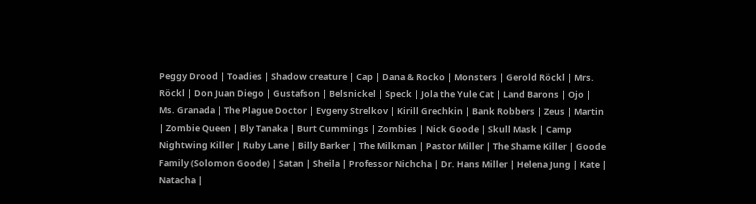Peggy Drood | Toadies | Shadow creature | Cap | Dana & Rocko | Monsters | Gerold Röckl | Mrs. Röckl | Don Juan Diego | Gustafson | Belsnickel | Speck | Jola the Yule Cat | Land Barons | Ojo | Ms. Granada | The Plague Doctor | Evgeny Strelkov | Kirill Grechkin | Bank Robbers | Zeus | Martin | Zombie Queen | Bly Tanaka | Burt Cummings | Zombies | Nick Goode | Skull Mask | Camp Nightwing Killer | Ruby Lane | Billy Barker | The Milkman | Pastor Miller | The Shame Killer | Goode Family (Solomon Goode) | Satan | Sheila | Professor Nichcha | Dr. Hans Miller | Helena Jung | Kate | Natacha |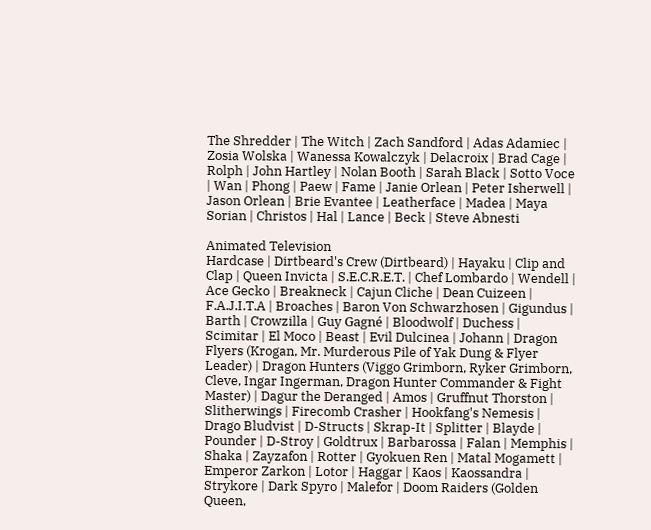The Shredder | The Witch | Zach Sandford | Adas Adamiec | Zosia Wolska | Wanessa Kowalczyk | Delacroix | Brad Cage | Rolph | John Hartley | Nolan Booth | Sarah Black | Sotto Voce | Wan | Phong | Paew | Fame | Janie Orlean | Peter Isherwell | Jason Orlean | Brie Evantee | Leatherface | Madea | Maya Sorian | Christos | Hal | Lance | Beck | Steve Abnesti

Animated Television
Hardcase | Dirtbeard's Crew (Dirtbeard) | Hayaku | Clip and Clap | Queen Invicta | S.E.C.R.E.T. | Chef Lombardo | Wendell | Ace Gecko | Breakneck | Cajun Cliche | Dean Cuizeen | F.A.J.I.T.A | Broaches | Baron Von Schwarzhosen | Gigundus | Barth | Crowzilla | Guy Gagné | Bloodwolf | Duchess | Scimitar | El Moco | Beast | Evil Dulcinea | Johann | Dragon Flyers (Krogan, Mr. Murderous Pile of Yak Dung & Flyer Leader) | Dragon Hunters (Viggo Grimborn, Ryker Grimborn, Cleve, Ingar Ingerman, Dragon Hunter Commander & Fight Master) | Dagur the Deranged | Amos | Gruffnut Thorston | Slitherwings | Firecomb Crasher | Hookfang's Nemesis | Drago Bludvist | D-Structs | Skrap-It | Splitter | Blayde | Pounder | D-Stroy | Goldtrux | Barbarossa | Falan | Memphis | Shaka | Zayzafon | Rotter | Gyokuen Ren | Matal Mogamett | Emperor Zarkon | Lotor | Haggar | Kaos | Kaossandra | Strykore | Dark Spyro | Malefor | Doom Raiders (Golden Queen,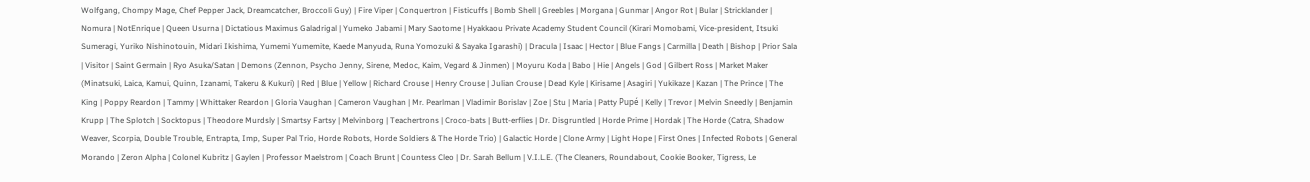Wolfgang, Chompy Mage, Chef Pepper Jack, Dreamcatcher, Broccoli Guy) | Fire Viper | Conquertron | Fisticuffs | Bomb Shell | Greebles | Morgana | Gunmar | Angor Rot | Bular | Stricklander | Nomura | NotEnrique | Queen Usurna | Dictatious Maximus Galadrigal | Yumeko Jabami | Mary Saotome | Hyakkaou Private Academy Student Council (Kirari Momobami, Vice-president, Itsuki Sumeragi, Yuriko Nishinotouin, Midari Ikishima, Yumemi Yumemite, Kaede Manyuda, Runa Yomozuki & Sayaka Igarashi) | Dracula | Isaac | Hector | Blue Fangs | Carmilla | Death | Bishop | Prior Sala | Visitor | Saint Germain | Ryo Asuka/Satan | Demons (Zennon, Psycho Jenny, Sirene, Medoc, Kaim, Vegard & Jinmen) | Moyuru Koda | Babo | Hie | Angels | God | Gilbert Ross | Market Maker (Minatsuki, Laica, Kamui, Quinn, Izanami, Takeru & Kukuri) | Red | Blue | Yellow | Richard Crouse | Henry Crouse | Julian Crouse | Dead Kyle | Kirisame | Asagiri | Yukikaze | Kazan | The Prince | The King | Poppy Reardon | Tammy | Whittaker Reardon | Gloria Vaughan | Cameron Vaughan | Mr. Pearlman | Vladimir Borislav | Zoe | Stu | Maria | Patty Pupé | Kelly | Trevor | Melvin Sneedly | Benjamin Krupp | The Splotch | Socktopus | Theodore Murdsly | Smartsy Fartsy | Melvinborg | Teachertrons | Croco-bats | Butt-erflies | Dr. Disgruntled | Horde Prime | Hordak | The Horde (Catra, Shadow Weaver, Scorpia, Double Trouble, Entrapta, Imp, Super Pal Trio, Horde Robots, Horde Soldiers & The Horde Trio) | Galactic Horde | Clone Army | Light Hope | First Ones | Infected Robots | General Morando | Zeron Alpha | Colonel Kubritz | Gaylen | Professor Maelstrom | Coach Brunt | Countess Cleo | Dr. Sarah Bellum | V.I.L.E. (The Cleaners, Roundabout, Cookie Booker, Tigress, Le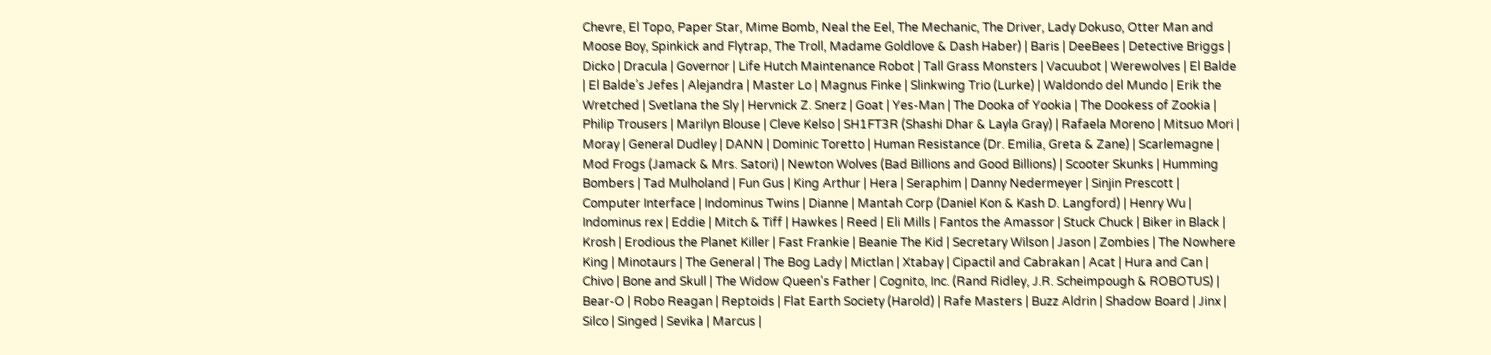Chevre, El Topo, Paper Star, Mime Bomb, Neal the Eel, The Mechanic, The Driver, Lady Dokuso, Otter Man and Moose Boy, Spinkick and Flytrap, The Troll, Madame Goldlove & Dash Haber) | Baris | DeeBees | Detective Briggs | Dicko | Dracula | Governor | Life Hutch Maintenance Robot | Tall Grass Monsters | Vacuubot | Werewolves | El Balde | El Balde’s Jefes | Alejandra | Master Lo | Magnus Finke | Slinkwing Trio (Lurke) | Waldondo del Mundo | Erik the Wretched | Svetlana the Sly | Hervnick Z. Snerz | Goat | Yes-Man | The Dooka of Yookia | The Dookess of Zookia | Philip Trousers | Marilyn Blouse | Cleve Kelso | SH1FT3R (Shashi Dhar & Layla Gray) | Rafaela Moreno | Mitsuo Mori | Moray | General Dudley | DANN | Dominic Toretto | Human Resistance (Dr. Emilia, Greta & Zane) | Scarlemagne | Mod Frogs (Jamack & Mrs. Satori) | Newton Wolves (Bad Billions and Good Billions) | Scooter Skunks | Humming Bombers | Tad Mulholand | Fun Gus | King Arthur | Hera | Seraphim | Danny Nedermeyer | Sinjin Prescott | Computer Interface | Indominus Twins | Dianne | Mantah Corp (Daniel Kon & Kash D. Langford) | Henry Wu | Indominus rex | Eddie | Mitch & Tiff | Hawkes | Reed | Eli Mills | Fantos the Amassor | Stuck Chuck | Biker in Black | Krosh | Erodious the Planet Killer | Fast Frankie | Beanie The Kid | Secretary Wilson | Jason | Zombies | The Nowhere King | Minotaurs | The General | The Bog Lady | Mictlan | Xtabay | Cipactil and Cabrakan | Acat | Hura and Can | Chivo | Bone and Skull | The Widow Queen's Father | Cognito, Inc. (Rand Ridley, J.R. Scheimpough & ROBOTUS) | Bear-O | Robo Reagan | Reptoids | Flat Earth Society (Harold) | Rafe Masters | Buzz Aldrin | Shadow Board | Jinx | Silco | Singed | Sevika | Marcus |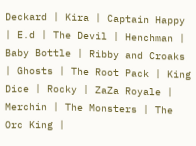Deckard | Kira | Captain Happy | E.d | The Devil | Henchman | Baby Bottle | Ribby and Croaks | Ghosts | The Root Pack | King Dice | Rocky | ZaZa Royale | Merchin | The Monsters | The Orc King |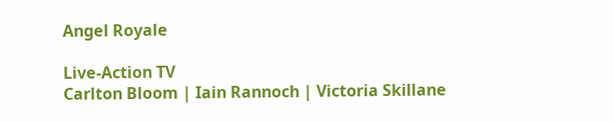Angel Royale

Live-Action TV
Carlton Bloom | Iain Rannoch | Victoria Skillane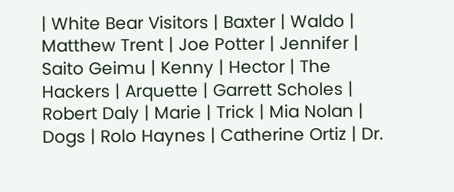| White Bear Visitors | Baxter | Waldo | Matthew Trent | Joe Potter | Jennifer | Saito Geimu | Kenny | Hector | The Hackers | Arquette | Garrett Scholes | Robert Daly | Marie | Trick | Mia Nolan | Dogs | Rolo Haynes | Catherine Ortiz | Dr.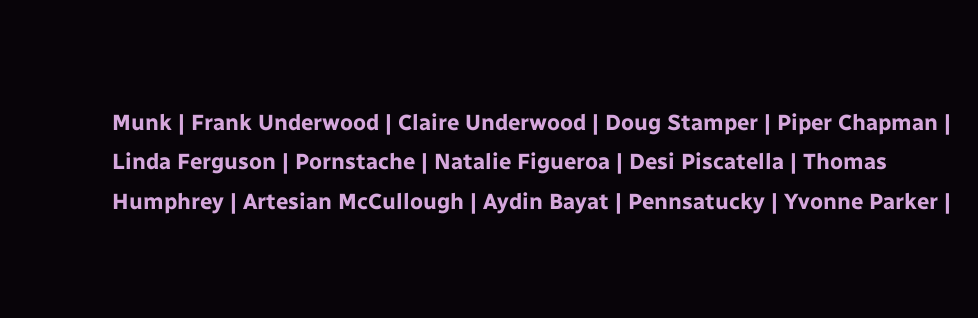Munk | Frank Underwood | Claire Underwood | Doug Stamper | Piper Chapman | Linda Ferguson | Pornstache | Natalie Figueroa | Desi Piscatella | Thomas Humphrey | Artesian McCullough | Aydin Bayat | Pennsatucky | Yvonne Parker |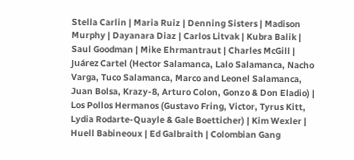Stella Carlin | Maria Ruiz | Denning Sisters | Madison Murphy | Dayanara Diaz | Carlos Litvak | Kubra Balik | Saul Goodman | Mike Ehrmantraut | Charles McGill | Juárez Cartel (Hector Salamanca, Lalo Salamanca, Nacho Varga, Tuco Salamanca, Marco and Leonel Salamanca, Juan Bolsa, Krazy-8, Arturo Colon, Gonzo & Don Eladio) | Los Pollos Hermanos (Gustavo Fring, Victor, Tyrus Kitt, Lydia Rodarte-Quayle & Gale Boetticher) | Kim Wexler | Huell Babineoux | Ed Galbraith | Colombian Gang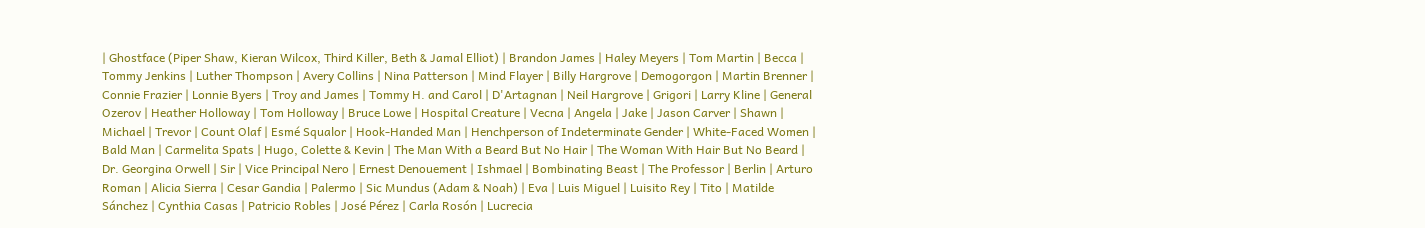| Ghostface (Piper Shaw, Kieran Wilcox, Third Killer, Beth & Jamal Elliot) | Brandon James | Haley Meyers | Tom Martin | Becca | Tommy Jenkins | Luther Thompson | Avery Collins | Nina Patterson | Mind Flayer | Billy Hargrove | Demogorgon | Martin Brenner | Connie Frazier | Lonnie Byers | Troy and James | Tommy H. and Carol | D'Artagnan | Neil Hargrove | Grigori | Larry Kline | General Ozerov | Heather Holloway | Tom Holloway | Bruce Lowe | Hospital Creature | Vecna | Angela | Jake | Jason Carver | Shawn | Michael | Trevor | Count Olaf | Esmé Squalor | Hook-Handed Man | Henchperson of Indeterminate Gender | White-Faced Women | Bald Man | Carmelita Spats | Hugo, Colette & Kevin | The Man With a Beard But No Hair | The Woman With Hair But No Beard | Dr. Georgina Orwell | Sir | Vice Principal Nero | Ernest Denouement | Ishmael | Bombinating Beast | The Professor | Berlin | Arturo Roman | Alicia Sierra | Cesar Gandia | Palermo | Sic Mundus (Adam & Noah) | Eva | Luis Miguel | Luisito Rey | Tito | Matilde Sánchez | Cynthia Casas | Patricio Robles | José Pérez | Carla Rosón | Lucrecia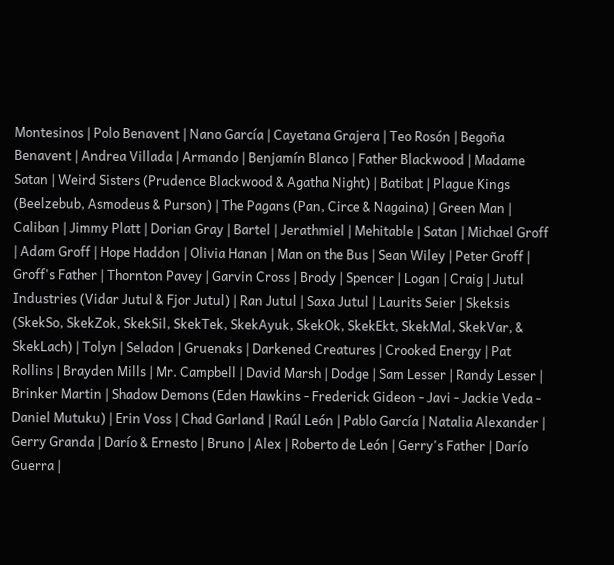Montesinos | Polo Benavent | Nano García | Cayetana Grajera | Teo Rosón | Begoña Benavent | Andrea Villada | Armando | Benjamín Blanco | Father Blackwood | Madame Satan | Weird Sisters (Prudence Blackwood & Agatha Night) | Batibat | Plague Kings (Beelzebub, Asmodeus & Purson) | The Pagans (Pan, Circe & Nagaina) | Green Man | Caliban | Jimmy Platt | Dorian Gray | Bartel | Jerathmiel | Mehitable | Satan | Michael Groff | Adam Groff | Hope Haddon | Olivia Hanan | Man on the Bus | Sean Wiley | Peter Groff | Groff's Father | Thornton Pavey | Garvin Cross | Brody | Spencer | Logan | Craig | Jutul Industries (Vidar Jutul & Fjor Jutul) | Ran Jutul | Saxa Jutul | Laurits Seier | Skeksis (SkekSo, SkekZok, SkekSil, SkekTek, SkekAyuk, SkekOk, SkekEkt, SkekMal, SkekVar, & SkekLach) | Tolyn | Seladon | Gruenaks | Darkened Creatures | Crooked Energy | Pat Rollins | Brayden Mills | Mr. Campbell | David Marsh | Dodge | Sam Lesser | Randy Lesser | Brinker Martin | Shadow Demons (Eden Hawkins - Frederick Gideon - Javi - Jackie Veda - Daniel Mutuku) | Erin Voss | Chad Garland | Raúl León | Pablo García | Natalia Alexander | Gerry Granda | Darío & Ernesto | Bruno | Alex | Roberto de León | Gerry's Father | Darío Guerra |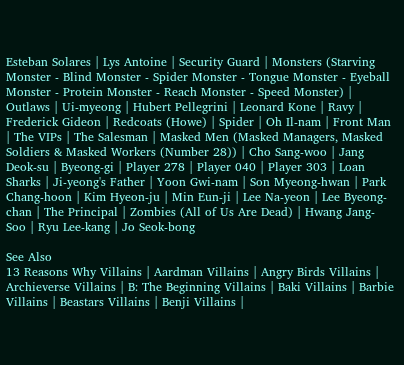Esteban Solares | Lys Antoine | Security Guard | Monsters (Starving Monster - Blind Monster - Spider Monster - Tongue Monster - Eyeball Monster - Protein Monster - Reach Monster - Speed Monster) | Outlaws | Ui-myeong | Hubert Pellegrini | Leonard Kone | Ravy | Frederick Gideon | Redcoats (Howe) | Spider | Oh Il-nam | Front Man | The VIPs | The Salesman | Masked Men (Masked Managers, Masked Soldiers & Masked Workers (Number 28)) | Cho Sang-woo | Jang Deok-su | Byeong-gi | Player 278 | Player 040 | Player 303 | Loan Sharks | Ji-yeong's Father | Yoon Gwi-nam | Son Myeong-hwan | Park Chang-hoon | Kim Hyeon-ju | Min Eun-ji | Lee Na-yeon | Lee Byeong-chan | The Principal | Zombies (All of Us Are Dead) | Hwang Jang-Soo | Ryu Lee-kang | Jo Seok-bong

See Also
13 Reasons Why Villains | Aardman Villains | Angry Birds Villains | Archieverse Villains | B: The Beginning Villains | Baki Villains | Barbie Villains | Beastars Villains | Benji Villains |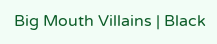Big Mouth Villains | Black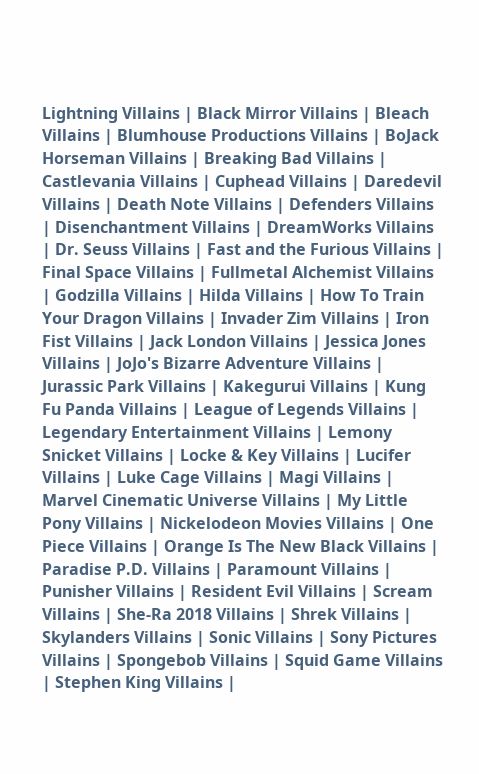Lightning Villains | Black Mirror Villains | Bleach Villains | Blumhouse Productions Villains | BoJack Horseman Villains | Breaking Bad Villains | Castlevania Villains | Cuphead Villains | Daredevil Villains | Death Note Villains | Defenders Villains | Disenchantment Villains | DreamWorks Villains | Dr. Seuss Villains | Fast and the Furious Villains | Final Space Villains | Fullmetal Alchemist Villains | Godzilla Villains | Hilda Villains | How To Train Your Dragon Villains | Invader Zim Villains | Iron Fist Villains | Jack London Villains | Jessica Jones Villains | JoJo's Bizarre Adventure Villains | Jurassic Park Villains | Kakegurui Villains | Kung Fu Panda Villains | League of Legends Villains | Legendary Entertainment Villains | Lemony Snicket Villains | Locke & Key Villains | Lucifer Villains | Luke Cage Villains | Magi Villains | Marvel Cinematic Universe Villains | My Little Pony Villains | Nickelodeon Movies Villains | One Piece Villains | Orange Is The New Black Villains | Paradise P.D. Villains | Paramount Villains | Punisher Villains | Resident Evil Villains | Scream Villains | She-Ra 2018 Villains | Shrek Villains | Skylanders Villains | Sonic Villains | Sony Pictures Villains | Spongebob Villains | Squid Game Villains | Stephen King Villains |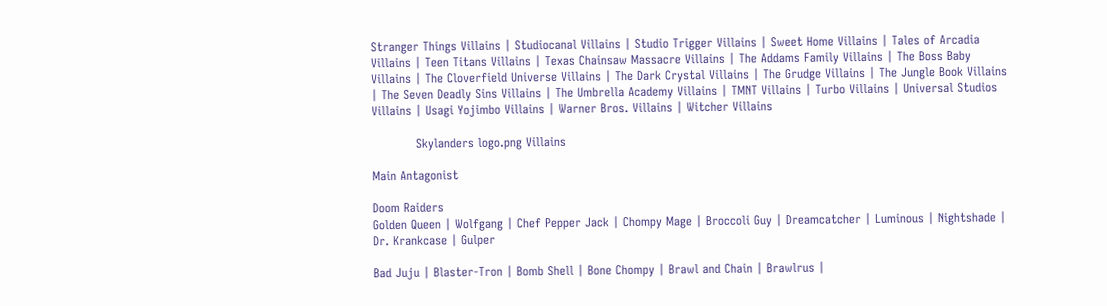Stranger Things Villains | Studiocanal Villains | Studio Trigger Villains | Sweet Home Villains | Tales of Arcadia Villains | Teen Titans Villains | Texas Chainsaw Massacre Villains | The Addams Family Villains | The Boss Baby Villains | The Cloverfield Universe Villains | The Dark Crystal Villains | The Grudge Villains | The Jungle Book Villains | The Seven Deadly Sins Villains | The Umbrella Academy Villains | TMNT Villains | Turbo Villains | Universal Studios Villains | Usagi Yojimbo Villains | Warner Bros. Villains | Witcher Villains

           Skylanders logo.png Villains

Main Antagonist

Doom Raiders
Golden Queen | Wolfgang | Chef Pepper Jack | Chompy Mage | Broccoli Guy | Dreamcatcher | Luminous | Nightshade | Dr. Krankcase | Gulper

Bad Juju | Blaster-Tron | Bomb Shell | Bone Chompy | Brawl and Chain | Brawlrus |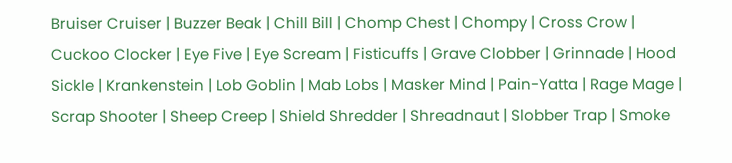Bruiser Cruiser | Buzzer Beak | Chill Bill | Chomp Chest | Chompy | Cross Crow | Cuckoo Clocker | Eye Five | Eye Scream | Fisticuffs | Grave Clobber | Grinnade | Hood Sickle | Krankenstein | Lob Goblin | Mab Lobs | Masker Mind | Pain-Yatta | Rage Mage | Scrap Shooter | Sheep Creep | Shield Shredder | Shreadnaut | Slobber Trap | Smoke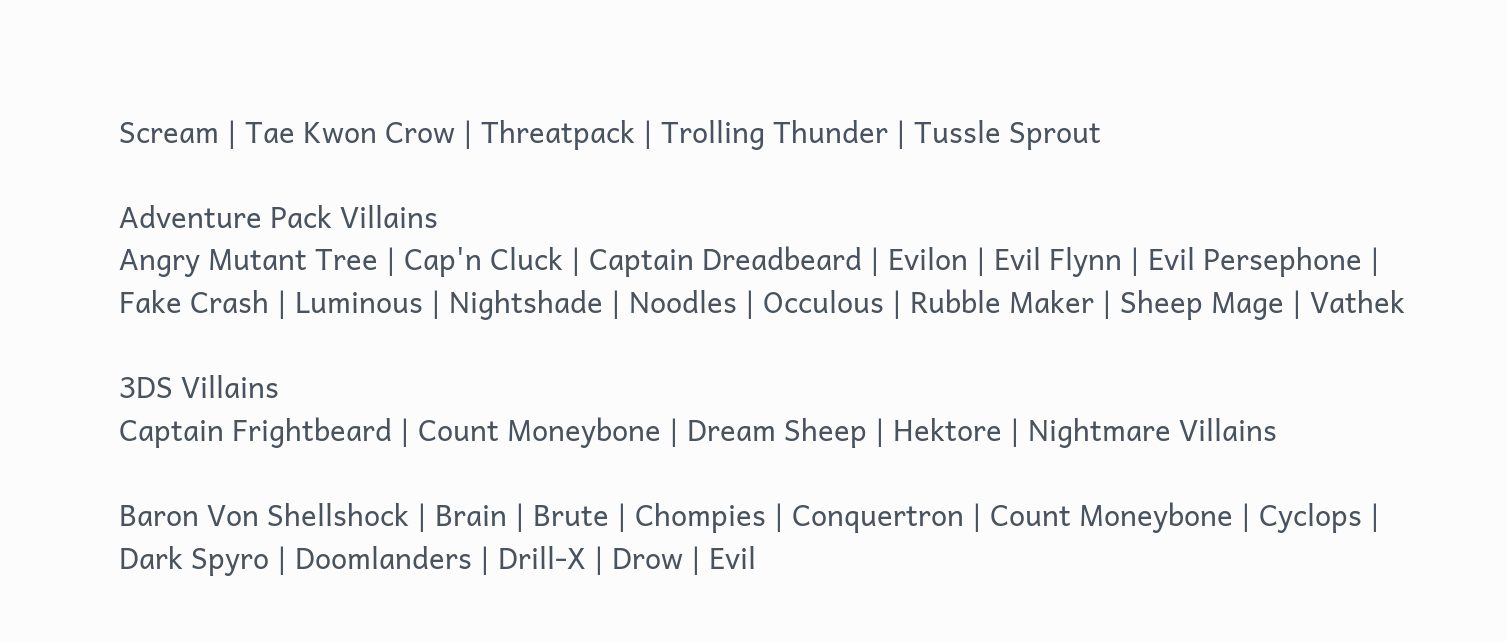Scream | Tae Kwon Crow | Threatpack | Trolling Thunder | Tussle Sprout

Adventure Pack Villains
Angry Mutant Tree | Cap'n Cluck | Captain Dreadbeard | Evilon | Evil Flynn | Evil Persephone | Fake Crash | Luminous | Nightshade | Noodles | Occulous | Rubble Maker | Sheep Mage | Vathek

3DS Villains
Captain Frightbeard | Count Moneybone | Dream Sheep | Hektore | Nightmare Villains

Baron Von Shellshock | Brain | Brute | Chompies | Conquertron | Count Moneybone | Cyclops | Dark Spyro | Doomlanders | Drill-X | Drow | Evil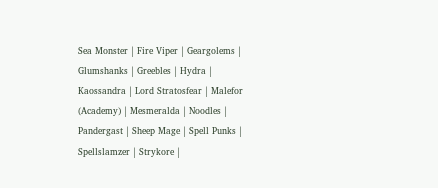Sea Monster | Fire Viper | Geargolems | Glumshanks | Greebles | Hydra | Kaossandra | Lord Stratosfear | Malefor (Academy) | Mesmeralda | Noodles | Pandergast | Sheep Mage | Spell Punks | Spellslamzer | Strykore |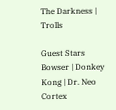The Darkness | Trolls

Guest Stars
Bowser | Donkey Kong | Dr. Neo Cortex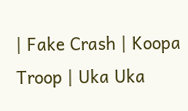| Fake Crash | Koopa Troop | Uka Uka